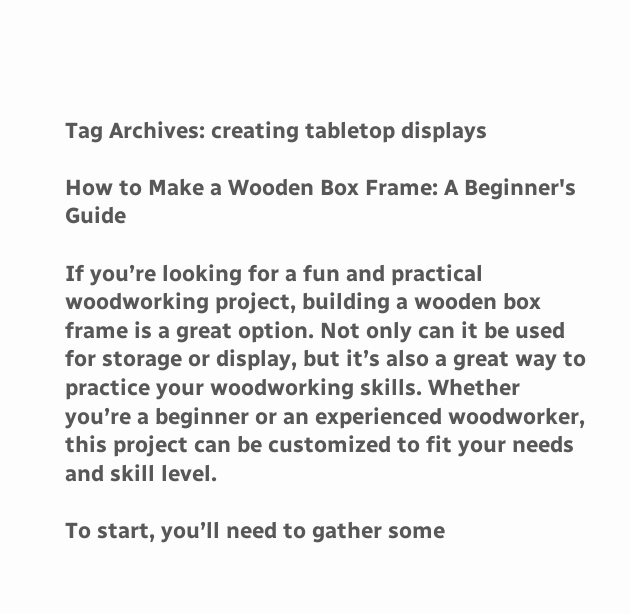Tag Archives: creating tabletop displays

How to Make a Wooden Box Frame: A Beginner's Guide

If you’re looking for a fun and practical woodworking project, building a wooden box frame is a great option. Not only can it be used for storage or display, but it’s also a great way to practice your woodworking skills. Whether you’re a beginner or an experienced woodworker, this project can be customized to fit your needs and skill level.

To start, you’ll need to gather some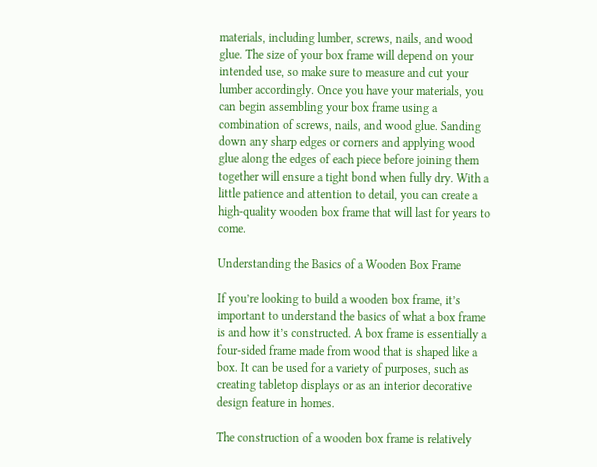materials, including lumber, screws, nails, and wood glue. The size of your box frame will depend on your intended use, so make sure to measure and cut your lumber accordingly. Once you have your materials, you can begin assembling your box frame using a combination of screws, nails, and wood glue. Sanding down any sharp edges or corners and applying wood glue along the edges of each piece before joining them together will ensure a tight bond when fully dry. With a little patience and attention to detail, you can create a high-quality wooden box frame that will last for years to come.

Understanding the Basics of a Wooden Box Frame

If you’re looking to build a wooden box frame, it’s important to understand the basics of what a box frame is and how it’s constructed. A box frame is essentially a four-sided frame made from wood that is shaped like a box. It can be used for a variety of purposes, such as creating tabletop displays or as an interior decorative design feature in homes.

The construction of a wooden box frame is relatively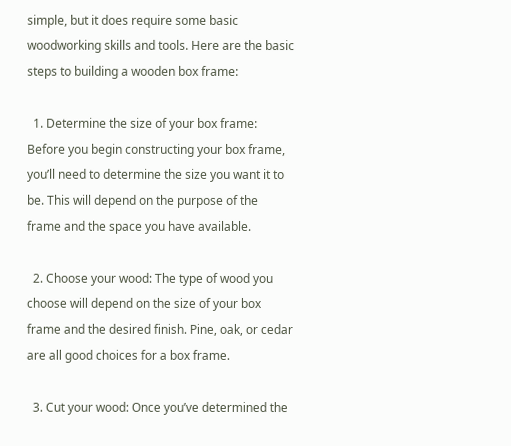simple, but it does require some basic woodworking skills and tools. Here are the basic steps to building a wooden box frame:

  1. Determine the size of your box frame: Before you begin constructing your box frame, you’ll need to determine the size you want it to be. This will depend on the purpose of the frame and the space you have available.

  2. Choose your wood: The type of wood you choose will depend on the size of your box frame and the desired finish. Pine, oak, or cedar are all good choices for a box frame.

  3. Cut your wood: Once you’ve determined the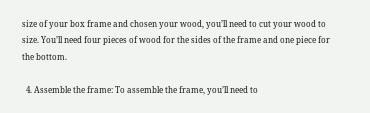size of your box frame and chosen your wood, you’ll need to cut your wood to size. You’ll need four pieces of wood for the sides of the frame and one piece for the bottom.

  4. Assemble the frame: To assemble the frame, you’ll need to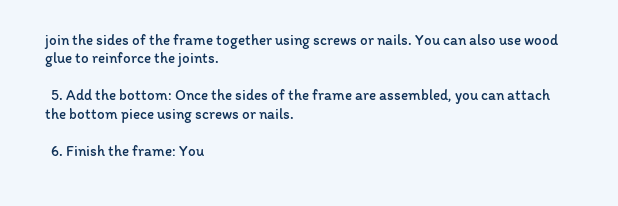join the sides of the frame together using screws or nails. You can also use wood glue to reinforce the joints.

  5. Add the bottom: Once the sides of the frame are assembled, you can attach the bottom piece using screws or nails.

  6. Finish the frame: You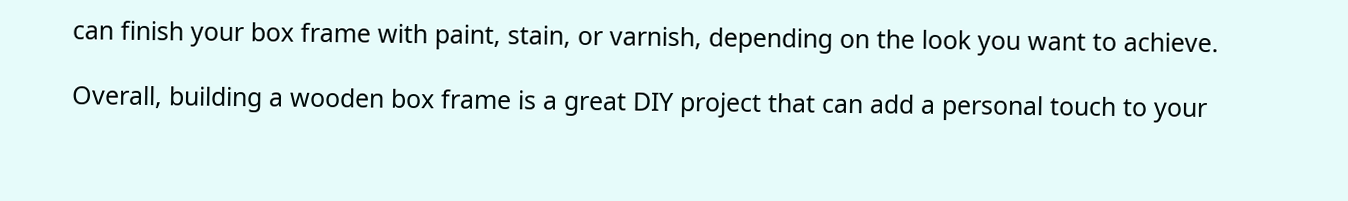can finish your box frame with paint, stain, or varnish, depending on the look you want to achieve.

Overall, building a wooden box frame is a great DIY project that can add a personal touch to your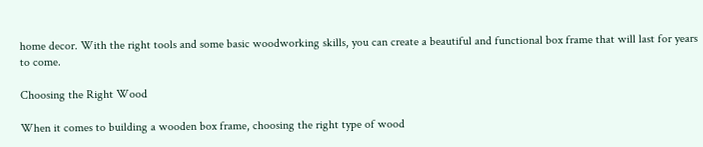home decor. With the right tools and some basic woodworking skills, you can create a beautiful and functional box frame that will last for years to come.

Choosing the Right Wood

When it comes to building a wooden box frame, choosing the right type of wood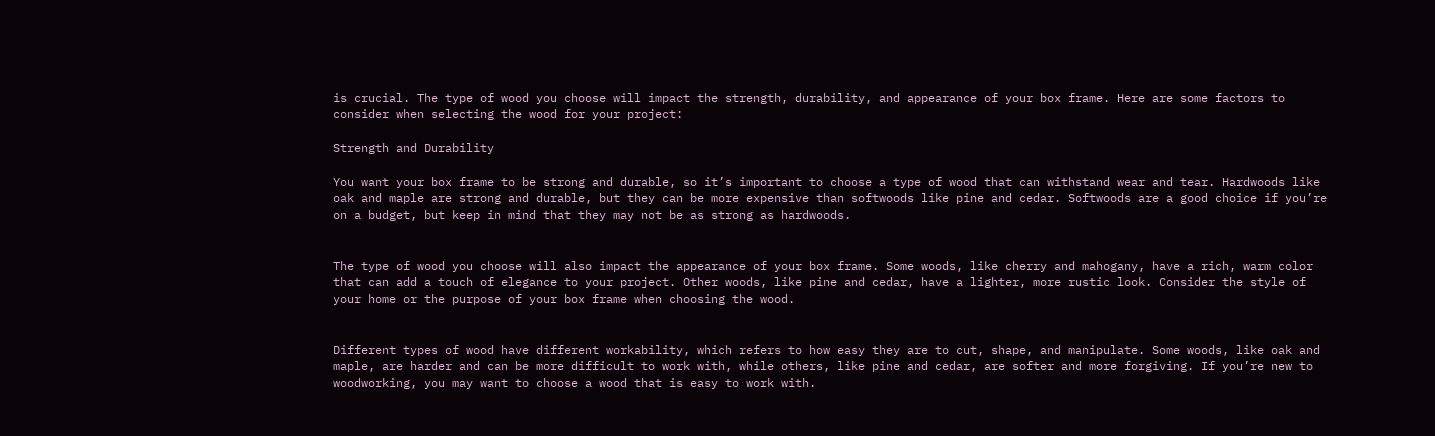is crucial. The type of wood you choose will impact the strength, durability, and appearance of your box frame. Here are some factors to consider when selecting the wood for your project:

Strength and Durability

You want your box frame to be strong and durable, so it’s important to choose a type of wood that can withstand wear and tear. Hardwoods like oak and maple are strong and durable, but they can be more expensive than softwoods like pine and cedar. Softwoods are a good choice if you’re on a budget, but keep in mind that they may not be as strong as hardwoods.


The type of wood you choose will also impact the appearance of your box frame. Some woods, like cherry and mahogany, have a rich, warm color that can add a touch of elegance to your project. Other woods, like pine and cedar, have a lighter, more rustic look. Consider the style of your home or the purpose of your box frame when choosing the wood.


Different types of wood have different workability, which refers to how easy they are to cut, shape, and manipulate. Some woods, like oak and maple, are harder and can be more difficult to work with, while others, like pine and cedar, are softer and more forgiving. If you’re new to woodworking, you may want to choose a wood that is easy to work with.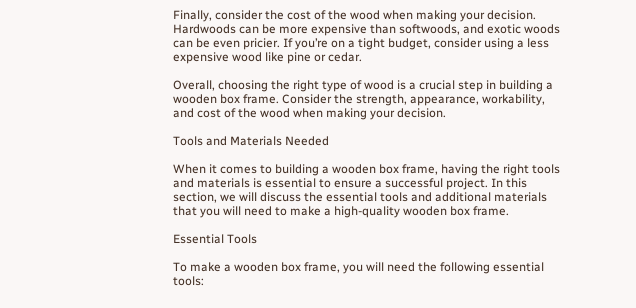Finally, consider the cost of the wood when making your decision. Hardwoods can be more expensive than softwoods, and exotic woods can be even pricier. If you’re on a tight budget, consider using a less expensive wood like pine or cedar.

Overall, choosing the right type of wood is a crucial step in building a wooden box frame. Consider the strength, appearance, workability, and cost of the wood when making your decision.

Tools and Materials Needed

When it comes to building a wooden box frame, having the right tools and materials is essential to ensure a successful project. In this section, we will discuss the essential tools and additional materials that you will need to make a high-quality wooden box frame.

Essential Tools

To make a wooden box frame, you will need the following essential tools: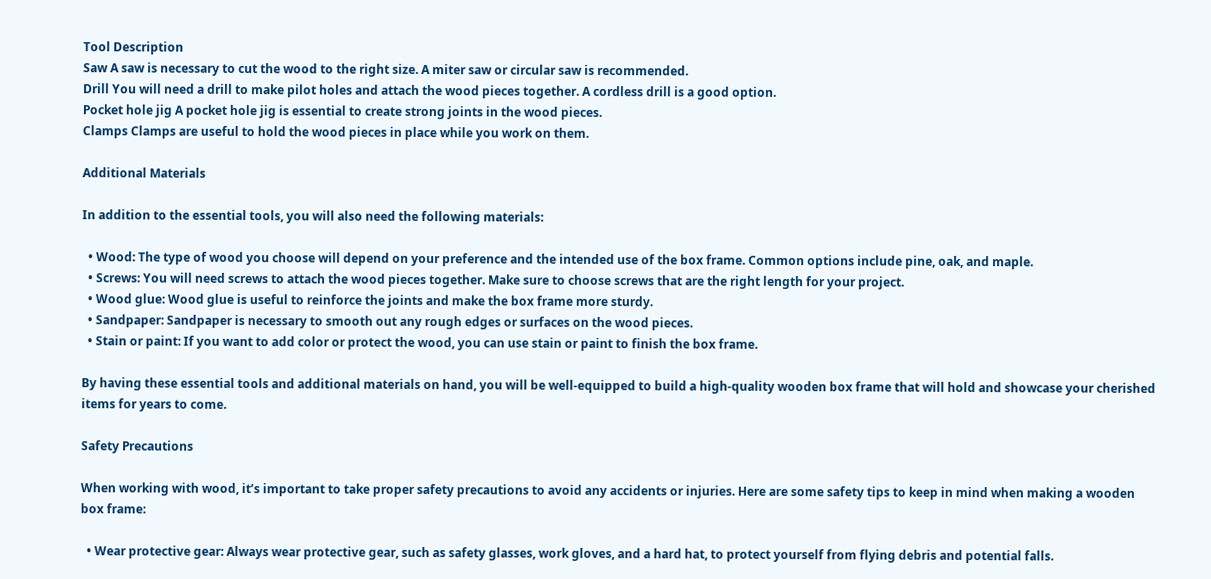Tool Description
Saw A saw is necessary to cut the wood to the right size. A miter saw or circular saw is recommended.
Drill You will need a drill to make pilot holes and attach the wood pieces together. A cordless drill is a good option.
Pocket hole jig A pocket hole jig is essential to create strong joints in the wood pieces.
Clamps Clamps are useful to hold the wood pieces in place while you work on them.

Additional Materials

In addition to the essential tools, you will also need the following materials:

  • Wood: The type of wood you choose will depend on your preference and the intended use of the box frame. Common options include pine, oak, and maple.
  • Screws: You will need screws to attach the wood pieces together. Make sure to choose screws that are the right length for your project.
  • Wood glue: Wood glue is useful to reinforce the joints and make the box frame more sturdy.
  • Sandpaper: Sandpaper is necessary to smooth out any rough edges or surfaces on the wood pieces.
  • Stain or paint: If you want to add color or protect the wood, you can use stain or paint to finish the box frame.

By having these essential tools and additional materials on hand, you will be well-equipped to build a high-quality wooden box frame that will hold and showcase your cherished items for years to come.

Safety Precautions

When working with wood, it’s important to take proper safety precautions to avoid any accidents or injuries. Here are some safety tips to keep in mind when making a wooden box frame:

  • Wear protective gear: Always wear protective gear, such as safety glasses, work gloves, and a hard hat, to protect yourself from flying debris and potential falls.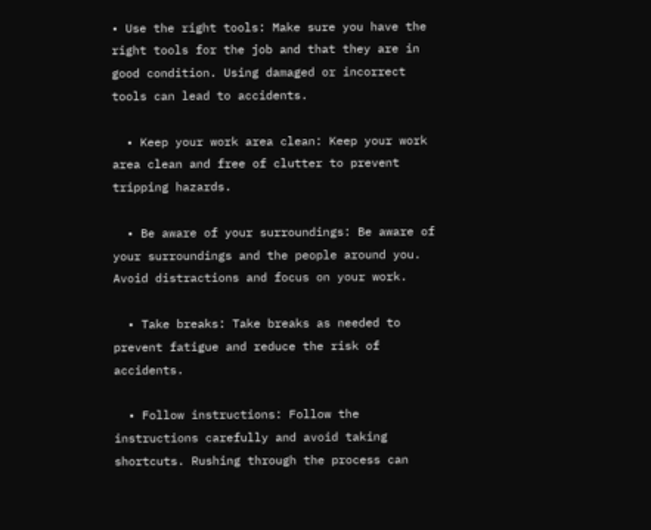• Use the right tools: Make sure you have the right tools for the job and that they are in good condition. Using damaged or incorrect tools can lead to accidents.

  • Keep your work area clean: Keep your work area clean and free of clutter to prevent tripping hazards.

  • Be aware of your surroundings: Be aware of your surroundings and the people around you. Avoid distractions and focus on your work.

  • Take breaks: Take breaks as needed to prevent fatigue and reduce the risk of accidents.

  • Follow instructions: Follow the instructions carefully and avoid taking shortcuts. Rushing through the process can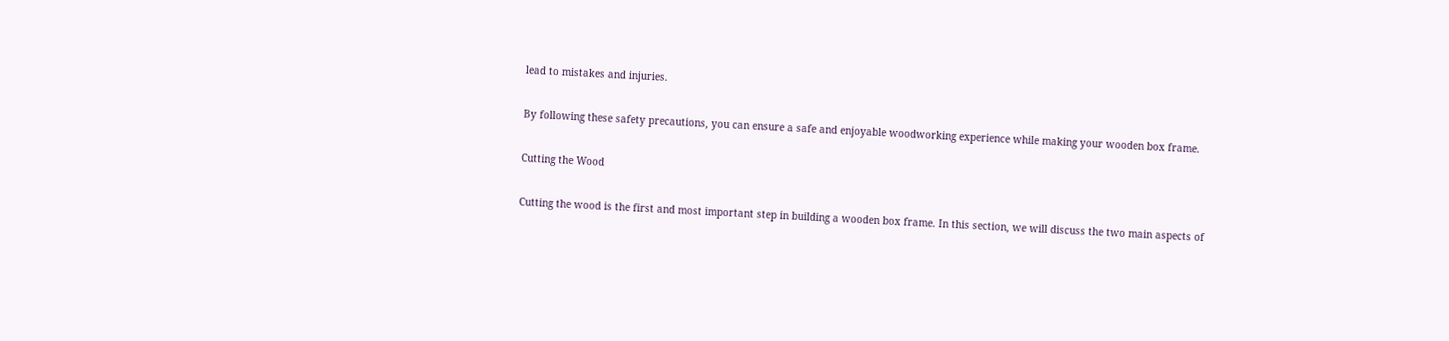lead to mistakes and injuries.

By following these safety precautions, you can ensure a safe and enjoyable woodworking experience while making your wooden box frame.

Cutting the Wood

Cutting the wood is the first and most important step in building a wooden box frame. In this section, we will discuss the two main aspects of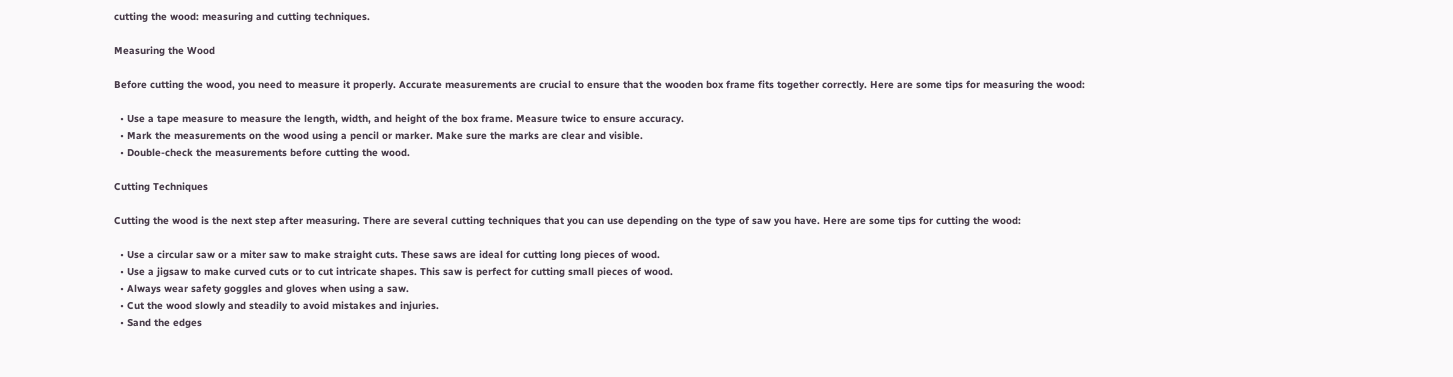cutting the wood: measuring and cutting techniques.

Measuring the Wood

Before cutting the wood, you need to measure it properly. Accurate measurements are crucial to ensure that the wooden box frame fits together correctly. Here are some tips for measuring the wood:

  • Use a tape measure to measure the length, width, and height of the box frame. Measure twice to ensure accuracy.
  • Mark the measurements on the wood using a pencil or marker. Make sure the marks are clear and visible.
  • Double-check the measurements before cutting the wood.

Cutting Techniques

Cutting the wood is the next step after measuring. There are several cutting techniques that you can use depending on the type of saw you have. Here are some tips for cutting the wood:

  • Use a circular saw or a miter saw to make straight cuts. These saws are ideal for cutting long pieces of wood.
  • Use a jigsaw to make curved cuts or to cut intricate shapes. This saw is perfect for cutting small pieces of wood.
  • Always wear safety goggles and gloves when using a saw.
  • Cut the wood slowly and steadily to avoid mistakes and injuries.
  • Sand the edges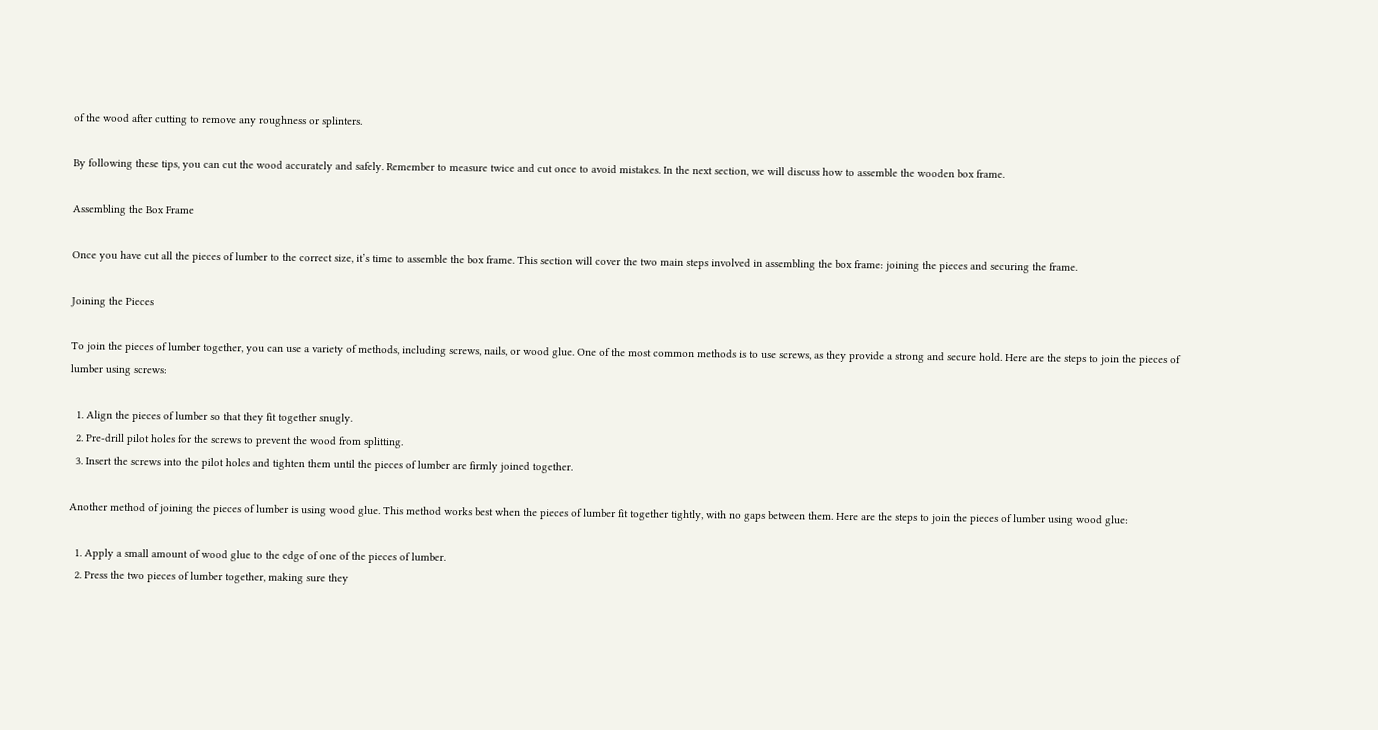of the wood after cutting to remove any roughness or splinters.

By following these tips, you can cut the wood accurately and safely. Remember to measure twice and cut once to avoid mistakes. In the next section, we will discuss how to assemble the wooden box frame.

Assembling the Box Frame

Once you have cut all the pieces of lumber to the correct size, it’s time to assemble the box frame. This section will cover the two main steps involved in assembling the box frame: joining the pieces and securing the frame.

Joining the Pieces

To join the pieces of lumber together, you can use a variety of methods, including screws, nails, or wood glue. One of the most common methods is to use screws, as they provide a strong and secure hold. Here are the steps to join the pieces of lumber using screws:

  1. Align the pieces of lumber so that they fit together snugly.
  2. Pre-drill pilot holes for the screws to prevent the wood from splitting.
  3. Insert the screws into the pilot holes and tighten them until the pieces of lumber are firmly joined together.

Another method of joining the pieces of lumber is using wood glue. This method works best when the pieces of lumber fit together tightly, with no gaps between them. Here are the steps to join the pieces of lumber using wood glue:

  1. Apply a small amount of wood glue to the edge of one of the pieces of lumber.
  2. Press the two pieces of lumber together, making sure they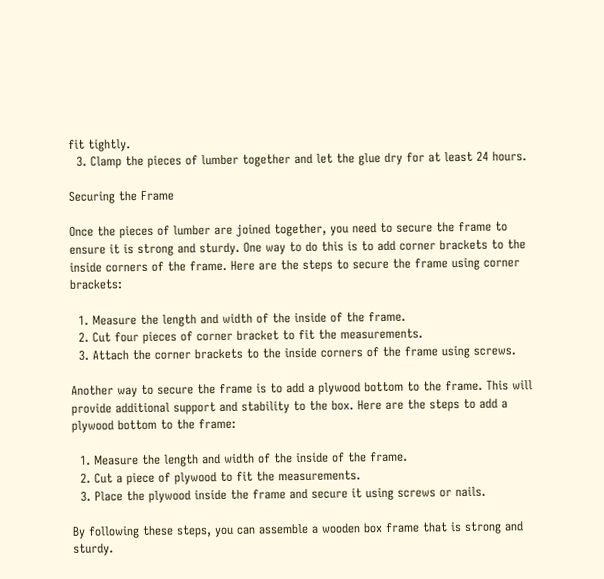fit tightly.
  3. Clamp the pieces of lumber together and let the glue dry for at least 24 hours.

Securing the Frame

Once the pieces of lumber are joined together, you need to secure the frame to ensure it is strong and sturdy. One way to do this is to add corner brackets to the inside corners of the frame. Here are the steps to secure the frame using corner brackets:

  1. Measure the length and width of the inside of the frame.
  2. Cut four pieces of corner bracket to fit the measurements.
  3. Attach the corner brackets to the inside corners of the frame using screws.

Another way to secure the frame is to add a plywood bottom to the frame. This will provide additional support and stability to the box. Here are the steps to add a plywood bottom to the frame:

  1. Measure the length and width of the inside of the frame.
  2. Cut a piece of plywood to fit the measurements.
  3. Place the plywood inside the frame and secure it using screws or nails.

By following these steps, you can assemble a wooden box frame that is strong and sturdy.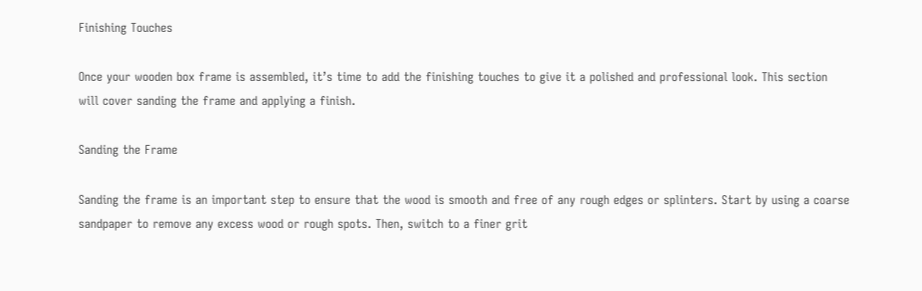Finishing Touches

Once your wooden box frame is assembled, it’s time to add the finishing touches to give it a polished and professional look. This section will cover sanding the frame and applying a finish.

Sanding the Frame

Sanding the frame is an important step to ensure that the wood is smooth and free of any rough edges or splinters. Start by using a coarse sandpaper to remove any excess wood or rough spots. Then, switch to a finer grit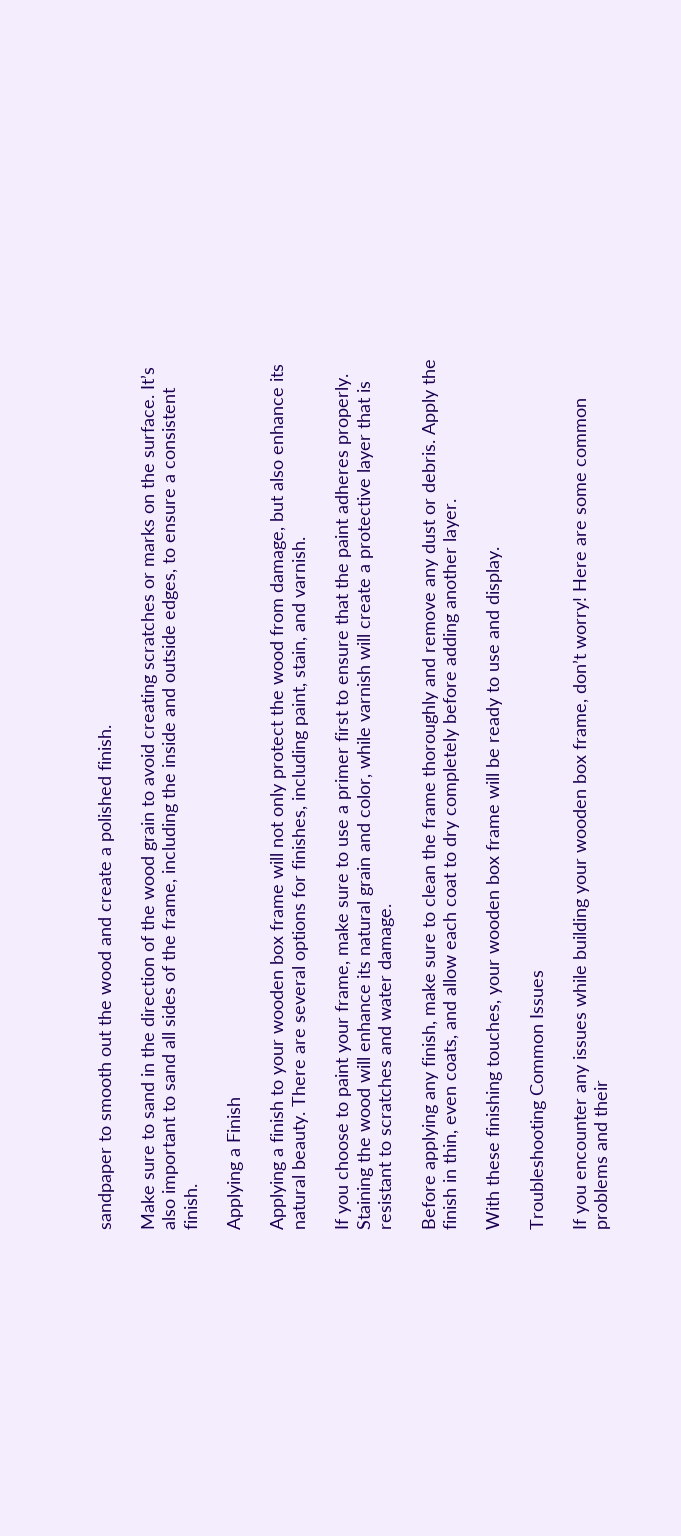sandpaper to smooth out the wood and create a polished finish.

Make sure to sand in the direction of the wood grain to avoid creating scratches or marks on the surface. It’s also important to sand all sides of the frame, including the inside and outside edges, to ensure a consistent finish.

Applying a Finish

Applying a finish to your wooden box frame will not only protect the wood from damage, but also enhance its natural beauty. There are several options for finishes, including paint, stain, and varnish.

If you choose to paint your frame, make sure to use a primer first to ensure that the paint adheres properly. Staining the wood will enhance its natural grain and color, while varnish will create a protective layer that is resistant to scratches and water damage.

Before applying any finish, make sure to clean the frame thoroughly and remove any dust or debris. Apply the finish in thin, even coats, and allow each coat to dry completely before adding another layer.

With these finishing touches, your wooden box frame will be ready to use and display.

Troubleshooting Common Issues

If you encounter any issues while building your wooden box frame, don’t worry! Here are some common problems and their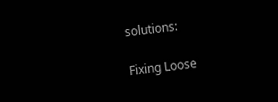solutions:

Fixing Loose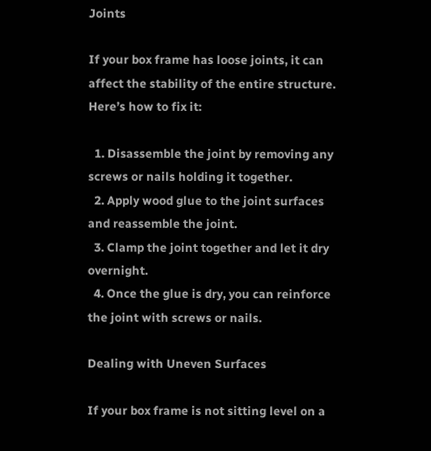Joints

If your box frame has loose joints, it can affect the stability of the entire structure. Here’s how to fix it:

  1. Disassemble the joint by removing any screws or nails holding it together.
  2. Apply wood glue to the joint surfaces and reassemble the joint.
  3. Clamp the joint together and let it dry overnight.
  4. Once the glue is dry, you can reinforce the joint with screws or nails.

Dealing with Uneven Surfaces

If your box frame is not sitting level on a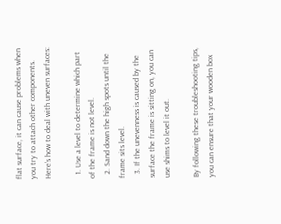flat surface, it can cause problems when you try to attach other components. Here’s how to deal with uneven surfaces:

  1. Use a level to determine which part of the frame is not level.
  2. Sand down the high spots until the frame sits level.
  3. If the unevenness is caused by the surface the frame is sitting on, you can use shims to level it out.

By following these troubleshooting tips, you can ensure that your wooden box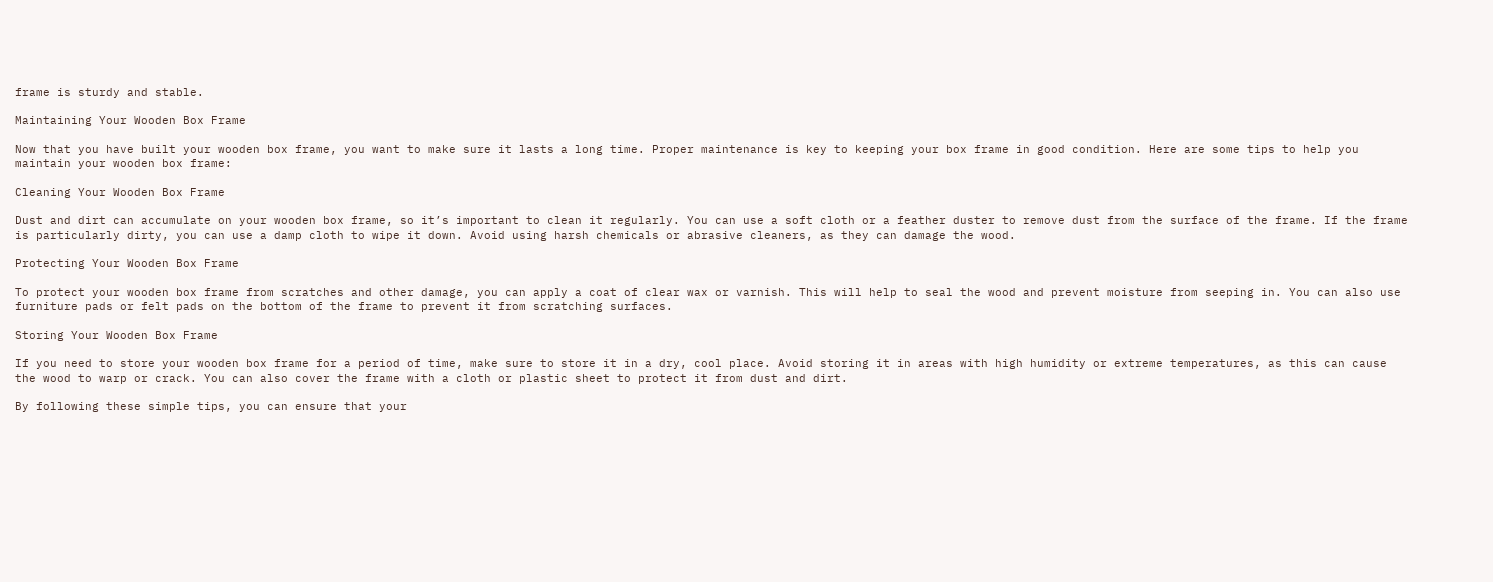frame is sturdy and stable.

Maintaining Your Wooden Box Frame

Now that you have built your wooden box frame, you want to make sure it lasts a long time. Proper maintenance is key to keeping your box frame in good condition. Here are some tips to help you maintain your wooden box frame:

Cleaning Your Wooden Box Frame

Dust and dirt can accumulate on your wooden box frame, so it’s important to clean it regularly. You can use a soft cloth or a feather duster to remove dust from the surface of the frame. If the frame is particularly dirty, you can use a damp cloth to wipe it down. Avoid using harsh chemicals or abrasive cleaners, as they can damage the wood.

Protecting Your Wooden Box Frame

To protect your wooden box frame from scratches and other damage, you can apply a coat of clear wax or varnish. This will help to seal the wood and prevent moisture from seeping in. You can also use furniture pads or felt pads on the bottom of the frame to prevent it from scratching surfaces.

Storing Your Wooden Box Frame

If you need to store your wooden box frame for a period of time, make sure to store it in a dry, cool place. Avoid storing it in areas with high humidity or extreme temperatures, as this can cause the wood to warp or crack. You can also cover the frame with a cloth or plastic sheet to protect it from dust and dirt.

By following these simple tips, you can ensure that your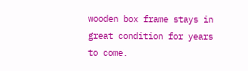wooden box frame stays in great condition for years to come.